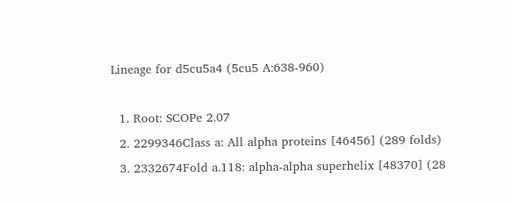Lineage for d5cu5a4 (5cu5 A:638-960)

  1. Root: SCOPe 2.07
  2. 2299346Class a: All alpha proteins [46456] (289 folds)
  3. 2332674Fold a.118: alpha-alpha superhelix [48370] (28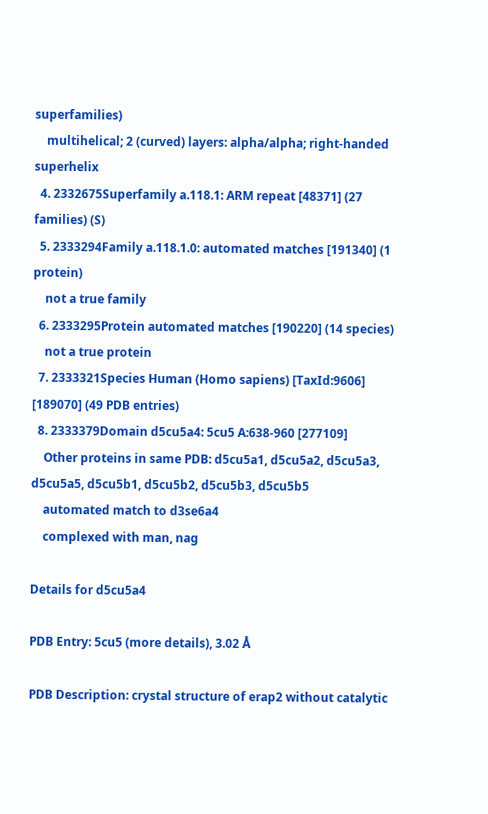superfamilies)
    multihelical; 2 (curved) layers: alpha/alpha; right-handed superhelix
  4. 2332675Superfamily a.118.1: ARM repeat [48371] (27 families) (S)
  5. 2333294Family a.118.1.0: automated matches [191340] (1 protein)
    not a true family
  6. 2333295Protein automated matches [190220] (14 species)
    not a true protein
  7. 2333321Species Human (Homo sapiens) [TaxId:9606] [189070] (49 PDB entries)
  8. 2333379Domain d5cu5a4: 5cu5 A:638-960 [277109]
    Other proteins in same PDB: d5cu5a1, d5cu5a2, d5cu5a3, d5cu5a5, d5cu5b1, d5cu5b2, d5cu5b3, d5cu5b5
    automated match to d3se6a4
    complexed with man, nag

Details for d5cu5a4

PDB Entry: 5cu5 (more details), 3.02 Å

PDB Description: crystal structure of erap2 without catalytic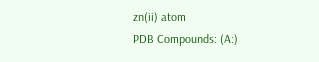zn(ii) atom
PDB Compounds: (A:)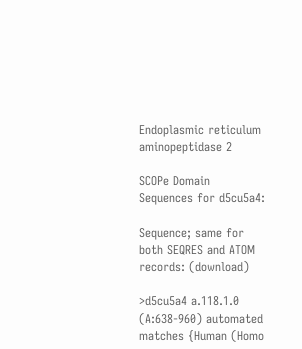Endoplasmic reticulum aminopeptidase 2

SCOPe Domain Sequences for d5cu5a4:

Sequence; same for both SEQRES and ATOM records: (download)

>d5cu5a4 a.118.1.0 (A:638-960) automated matches {Human (Homo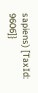sapiens) [TaxId: 9606]}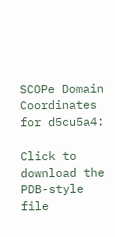SCOPe Domain Coordinates for d5cu5a4:

Click to download the PDB-style file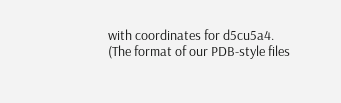with coordinates for d5cu5a4.
(The format of our PDB-style files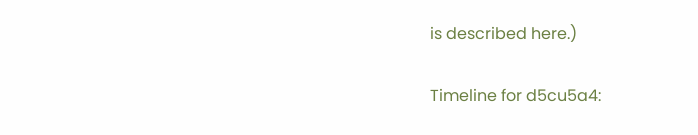is described here.)

Timeline for d5cu5a4: